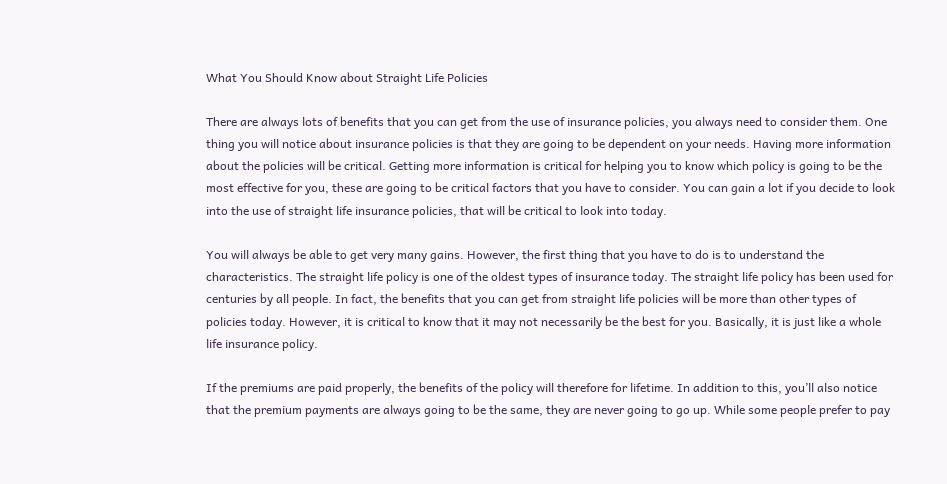What You Should Know about Straight Life Policies

There are always lots of benefits that you can get from the use of insurance policies, you always need to consider them. One thing you will notice about insurance policies is that they are going to be dependent on your needs. Having more information about the policies will be critical. Getting more information is critical for helping you to know which policy is going to be the most effective for you, these are going to be critical factors that you have to consider. You can gain a lot if you decide to look into the use of straight life insurance policies, that will be critical to look into today.

You will always be able to get very many gains. However, the first thing that you have to do is to understand the characteristics. The straight life policy is one of the oldest types of insurance today. The straight life policy has been used for centuries by all people. In fact, the benefits that you can get from straight life policies will be more than other types of policies today. However, it is critical to know that it may not necessarily be the best for you. Basically, it is just like a whole life insurance policy.

If the premiums are paid properly, the benefits of the policy will therefore for lifetime. In addition to this, you’ll also notice that the premium payments are always going to be the same, they are never going to go up. While some people prefer to pay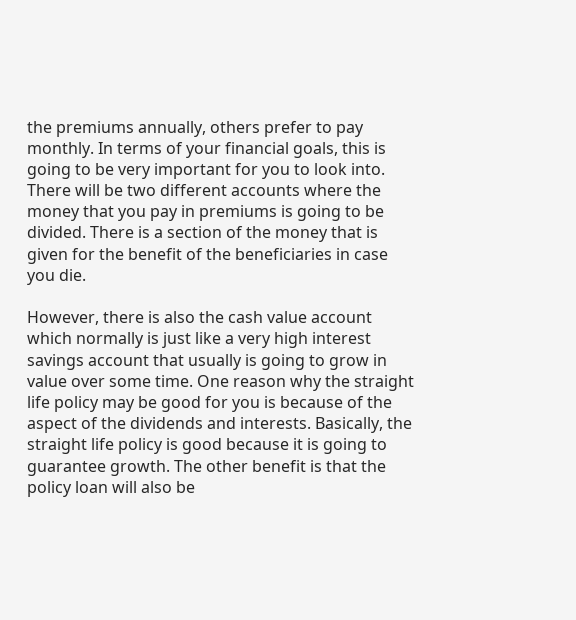the premiums annually, others prefer to pay monthly. In terms of your financial goals, this is going to be very important for you to look into. There will be two different accounts where the money that you pay in premiums is going to be divided. There is a section of the money that is given for the benefit of the beneficiaries in case you die.

However, there is also the cash value account which normally is just like a very high interest savings account that usually is going to grow in value over some time. One reason why the straight life policy may be good for you is because of the aspect of the dividends and interests. Basically, the straight life policy is good because it is going to guarantee growth. The other benefit is that the policy loan will also be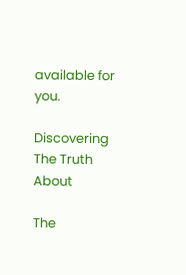available for you.

Discovering The Truth About

The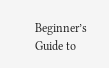Beginner’s Guide to